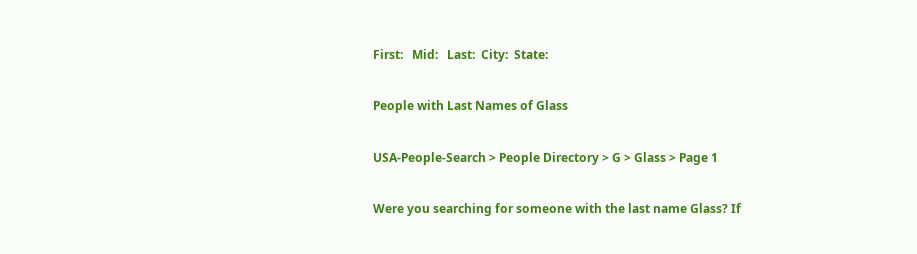First:   Mid:   Last:  City:  State:

People with Last Names of Glass

USA-People-Search > People Directory > G > Glass > Page 1

Were you searching for someone with the last name Glass? If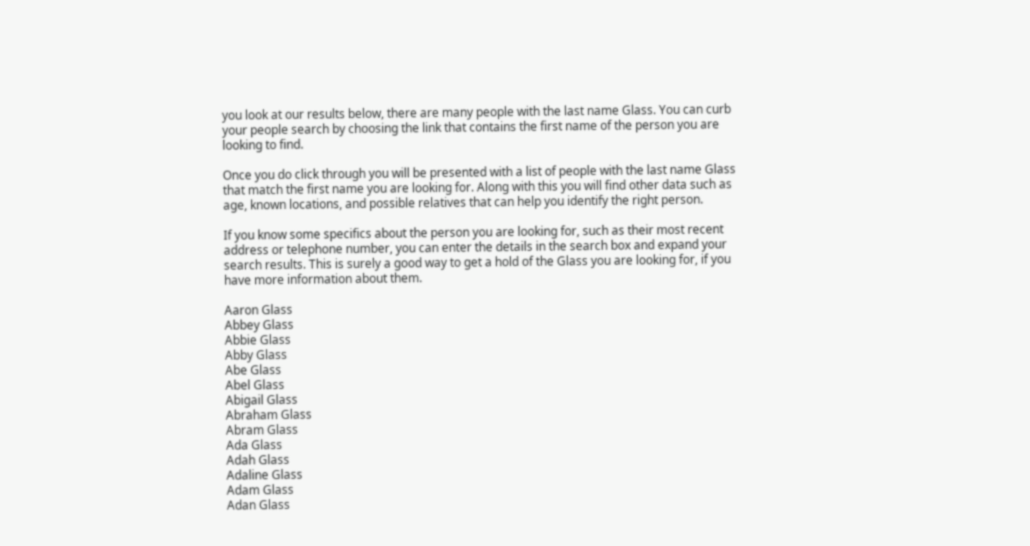you look at our results below, there are many people with the last name Glass. You can curb your people search by choosing the link that contains the first name of the person you are looking to find.

Once you do click through you will be presented with a list of people with the last name Glass that match the first name you are looking for. Along with this you will find other data such as age, known locations, and possible relatives that can help you identify the right person.

If you know some specifics about the person you are looking for, such as their most recent address or telephone number, you can enter the details in the search box and expand your search results. This is surely a good way to get a hold of the Glass you are looking for, if you have more information about them.

Aaron Glass
Abbey Glass
Abbie Glass
Abby Glass
Abe Glass
Abel Glass
Abigail Glass
Abraham Glass
Abram Glass
Ada Glass
Adah Glass
Adaline Glass
Adam Glass
Adan Glass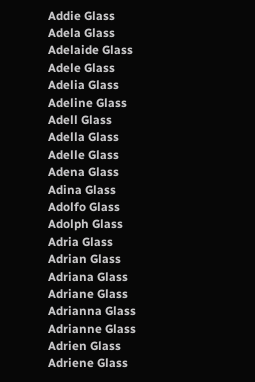Addie Glass
Adela Glass
Adelaide Glass
Adele Glass
Adelia Glass
Adeline Glass
Adell Glass
Adella Glass
Adelle Glass
Adena Glass
Adina Glass
Adolfo Glass
Adolph Glass
Adria Glass
Adrian Glass
Adriana Glass
Adriane Glass
Adrianna Glass
Adrianne Glass
Adrien Glass
Adriene Glass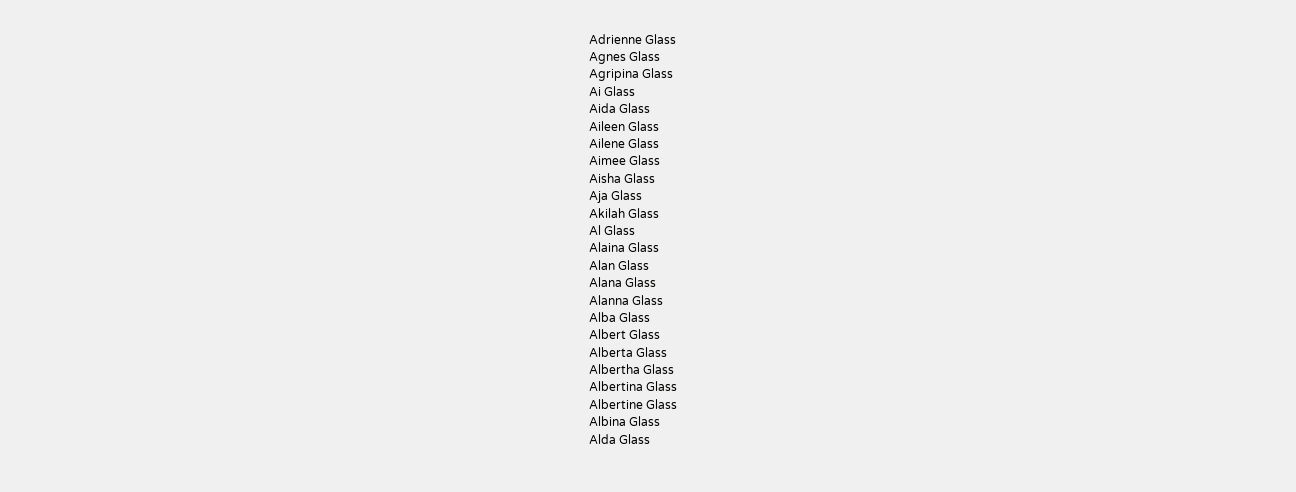Adrienne Glass
Agnes Glass
Agripina Glass
Ai Glass
Aida Glass
Aileen Glass
Ailene Glass
Aimee Glass
Aisha Glass
Aja Glass
Akilah Glass
Al Glass
Alaina Glass
Alan Glass
Alana Glass
Alanna Glass
Alba Glass
Albert Glass
Alberta Glass
Albertha Glass
Albertina Glass
Albertine Glass
Albina Glass
Alda Glass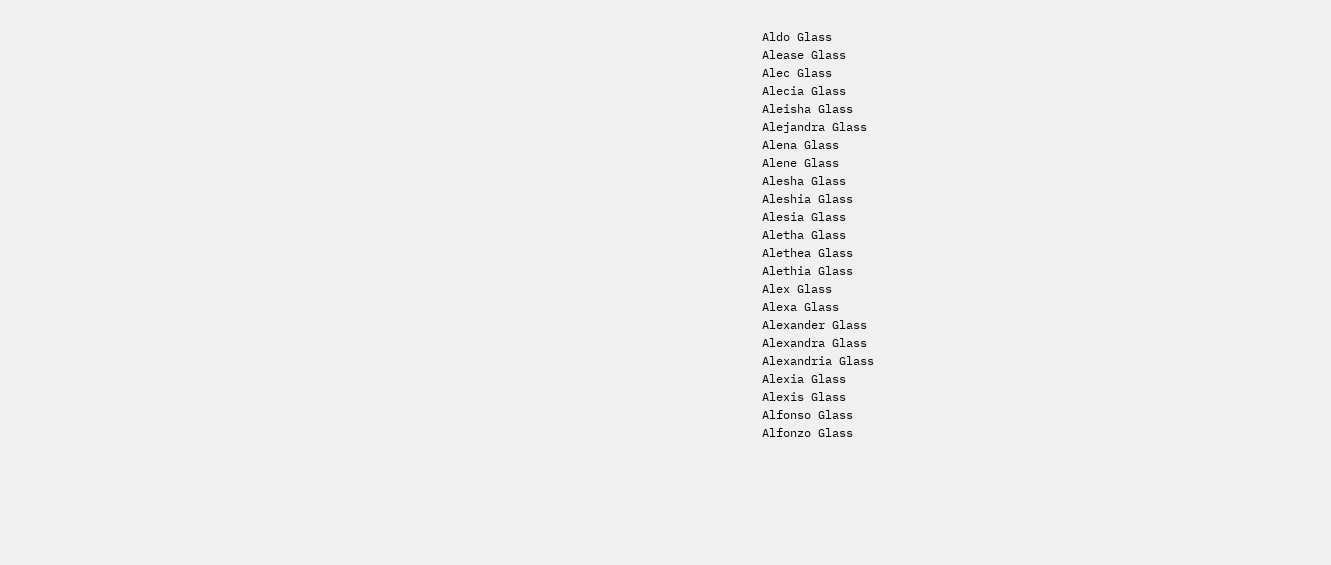Aldo Glass
Alease Glass
Alec Glass
Alecia Glass
Aleisha Glass
Alejandra Glass
Alena Glass
Alene Glass
Alesha Glass
Aleshia Glass
Alesia Glass
Aletha Glass
Alethea Glass
Alethia Glass
Alex Glass
Alexa Glass
Alexander Glass
Alexandra Glass
Alexandria Glass
Alexia Glass
Alexis Glass
Alfonso Glass
Alfonzo Glass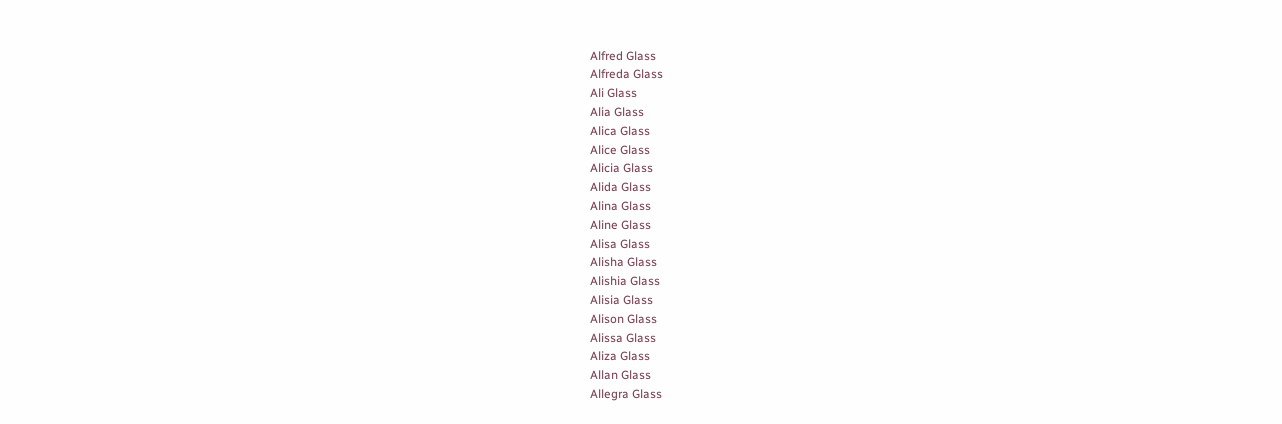Alfred Glass
Alfreda Glass
Ali Glass
Alia Glass
Alica Glass
Alice Glass
Alicia Glass
Alida Glass
Alina Glass
Aline Glass
Alisa Glass
Alisha Glass
Alishia Glass
Alisia Glass
Alison Glass
Alissa Glass
Aliza Glass
Allan Glass
Allegra Glass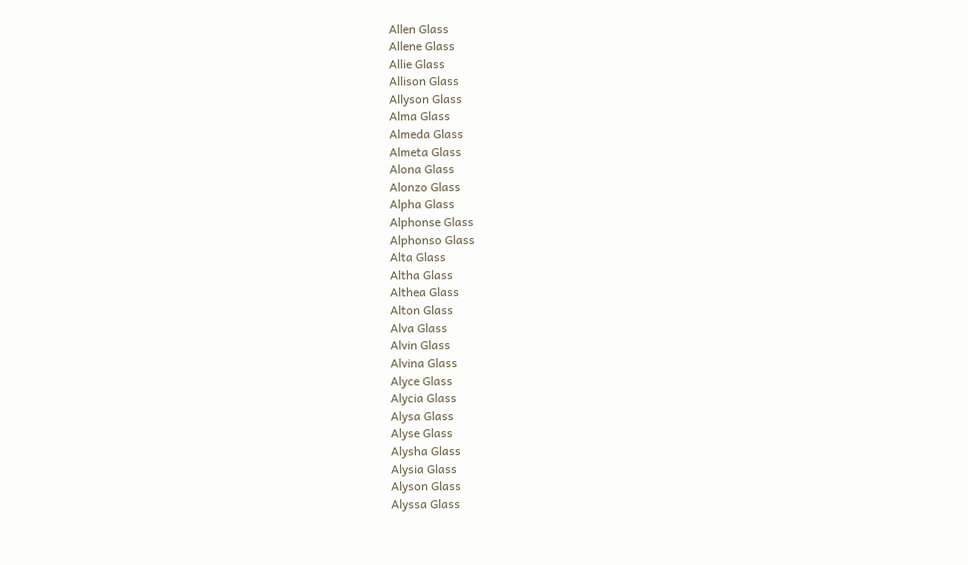Allen Glass
Allene Glass
Allie Glass
Allison Glass
Allyson Glass
Alma Glass
Almeda Glass
Almeta Glass
Alona Glass
Alonzo Glass
Alpha Glass
Alphonse Glass
Alphonso Glass
Alta Glass
Altha Glass
Althea Glass
Alton Glass
Alva Glass
Alvin Glass
Alvina Glass
Alyce Glass
Alycia Glass
Alysa Glass
Alyse Glass
Alysha Glass
Alysia Glass
Alyson Glass
Alyssa Glass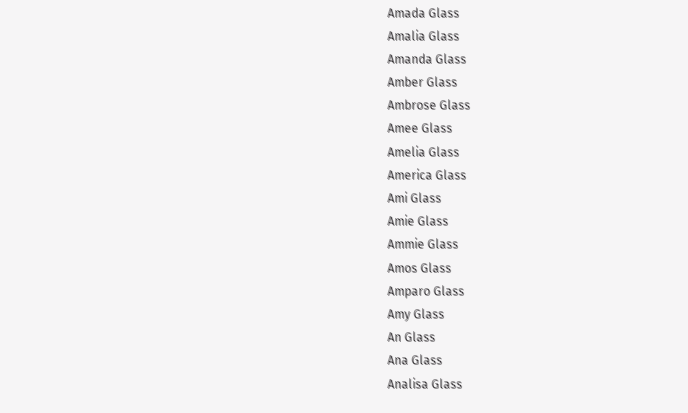Amada Glass
Amalia Glass
Amanda Glass
Amber Glass
Ambrose Glass
Amee Glass
Amelia Glass
America Glass
Ami Glass
Amie Glass
Ammie Glass
Amos Glass
Amparo Glass
Amy Glass
An Glass
Ana Glass
Analisa Glass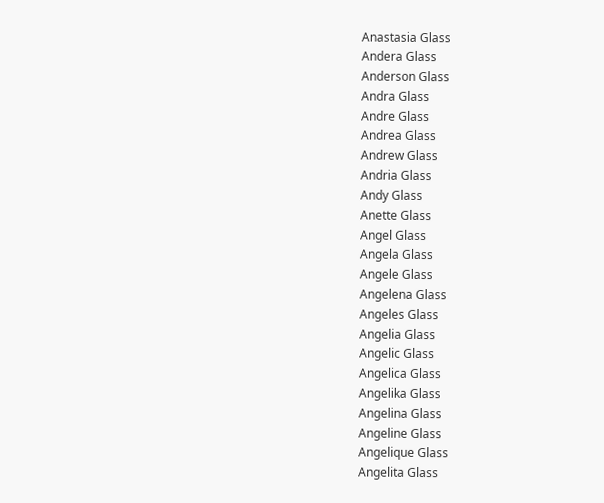Anastasia Glass
Andera Glass
Anderson Glass
Andra Glass
Andre Glass
Andrea Glass
Andrew Glass
Andria Glass
Andy Glass
Anette Glass
Angel Glass
Angela Glass
Angele Glass
Angelena Glass
Angeles Glass
Angelia Glass
Angelic Glass
Angelica Glass
Angelika Glass
Angelina Glass
Angeline Glass
Angelique Glass
Angelita Glass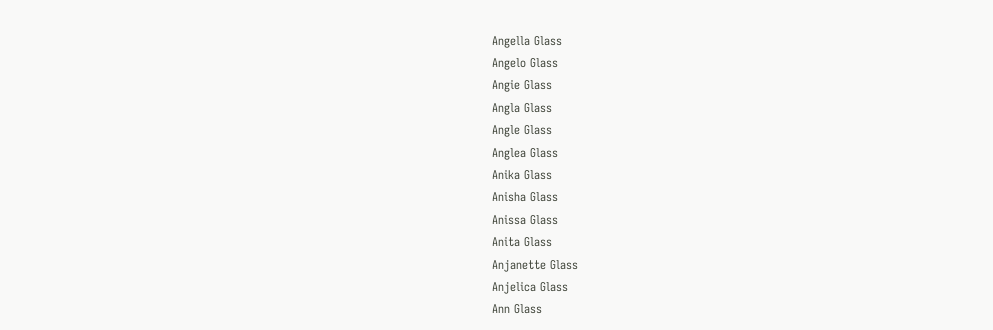Angella Glass
Angelo Glass
Angie Glass
Angla Glass
Angle Glass
Anglea Glass
Anika Glass
Anisha Glass
Anissa Glass
Anita Glass
Anjanette Glass
Anjelica Glass
Ann Glass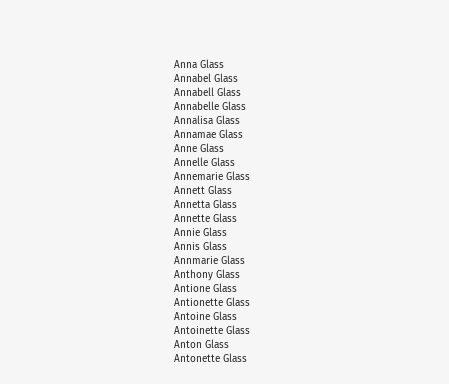Anna Glass
Annabel Glass
Annabell Glass
Annabelle Glass
Annalisa Glass
Annamae Glass
Anne Glass
Annelle Glass
Annemarie Glass
Annett Glass
Annetta Glass
Annette Glass
Annie Glass
Annis Glass
Annmarie Glass
Anthony Glass
Antione Glass
Antionette Glass
Antoine Glass
Antoinette Glass
Anton Glass
Antonette Glass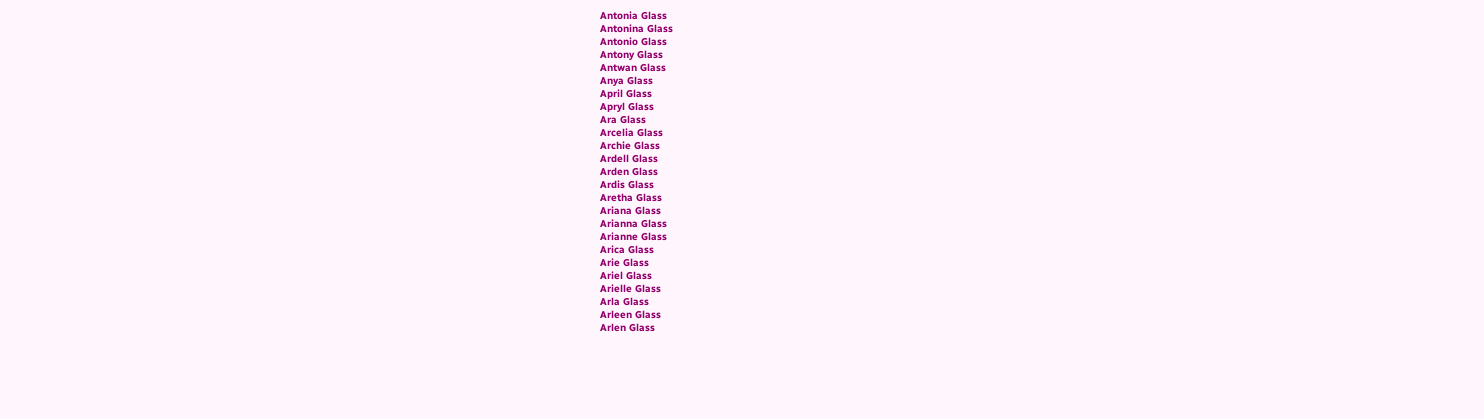Antonia Glass
Antonina Glass
Antonio Glass
Antony Glass
Antwan Glass
Anya Glass
April Glass
Apryl Glass
Ara Glass
Arcelia Glass
Archie Glass
Ardell Glass
Arden Glass
Ardis Glass
Aretha Glass
Ariana Glass
Arianna Glass
Arianne Glass
Arica Glass
Arie Glass
Ariel Glass
Arielle Glass
Arla Glass
Arleen Glass
Arlen Glass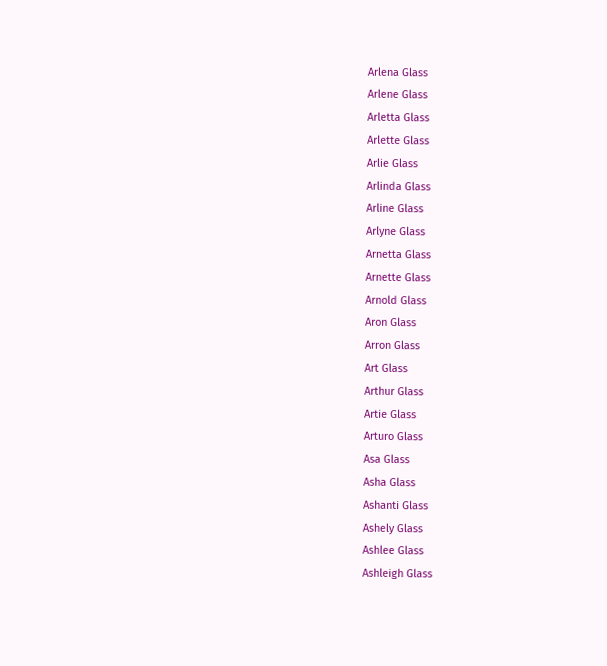Arlena Glass
Arlene Glass
Arletta Glass
Arlette Glass
Arlie Glass
Arlinda Glass
Arline Glass
Arlyne Glass
Arnetta Glass
Arnette Glass
Arnold Glass
Aron Glass
Arron Glass
Art Glass
Arthur Glass
Artie Glass
Arturo Glass
Asa Glass
Asha Glass
Ashanti Glass
Ashely Glass
Ashlee Glass
Ashleigh Glass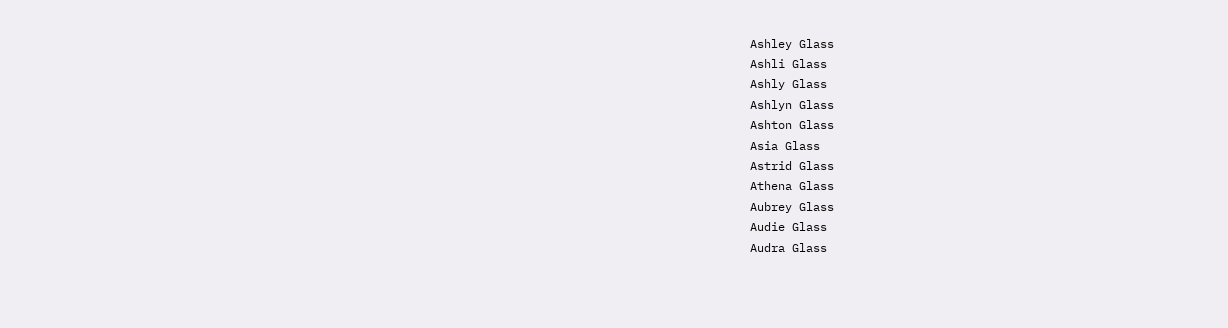Ashley Glass
Ashli Glass
Ashly Glass
Ashlyn Glass
Ashton Glass
Asia Glass
Astrid Glass
Athena Glass
Aubrey Glass
Audie Glass
Audra Glass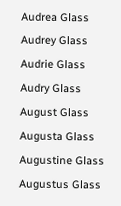Audrea Glass
Audrey Glass
Audrie Glass
Audry Glass
August Glass
Augusta Glass
Augustine Glass
Augustus Glass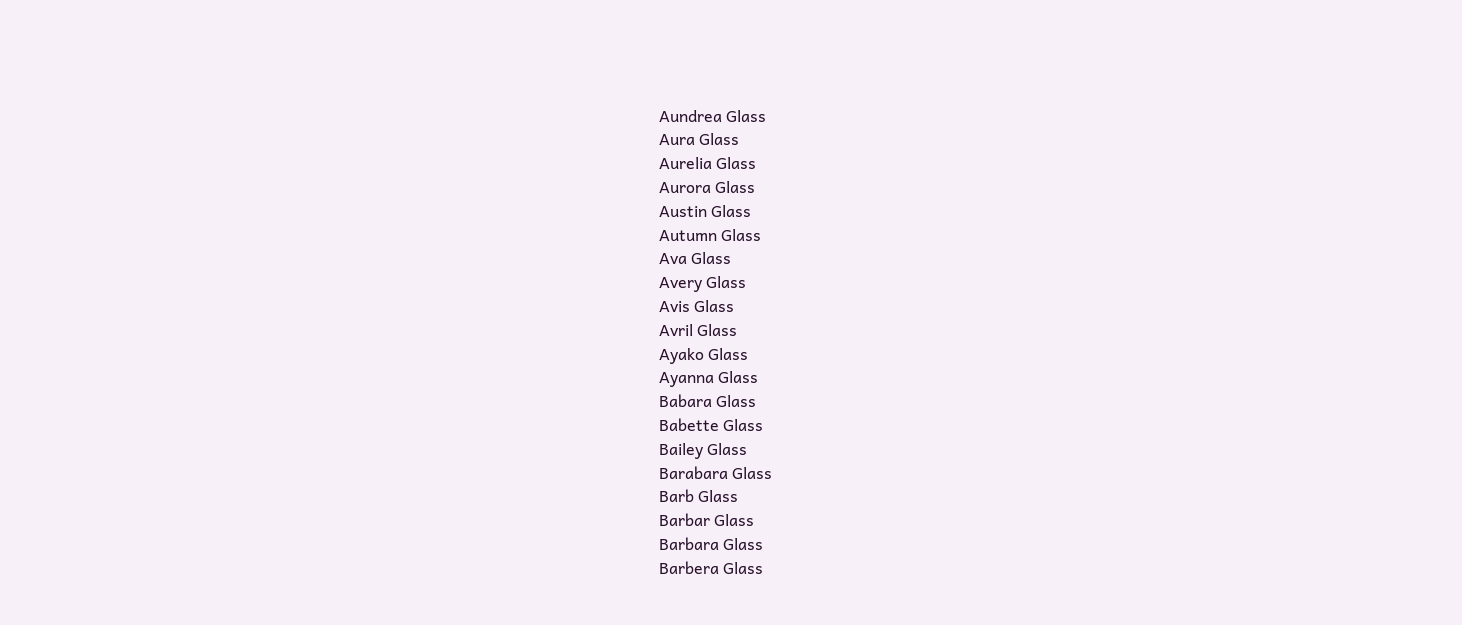Aundrea Glass
Aura Glass
Aurelia Glass
Aurora Glass
Austin Glass
Autumn Glass
Ava Glass
Avery Glass
Avis Glass
Avril Glass
Ayako Glass
Ayanna Glass
Babara Glass
Babette Glass
Bailey Glass
Barabara Glass
Barb Glass
Barbar Glass
Barbara Glass
Barbera Glass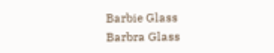Barbie Glass
Barbra Glass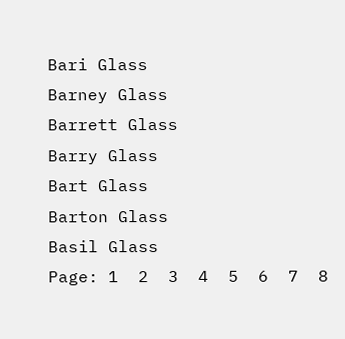Bari Glass
Barney Glass
Barrett Glass
Barry Glass
Bart Glass
Barton Glass
Basil Glass
Page: 1  2  3  4  5  6  7  8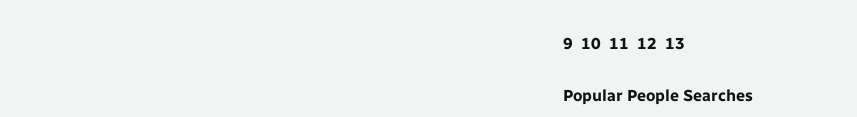9  10  11  12  13

Popular People Searches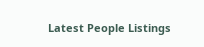Latest People Listings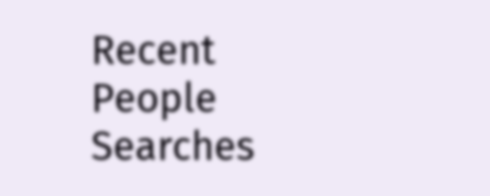Recent People Searches